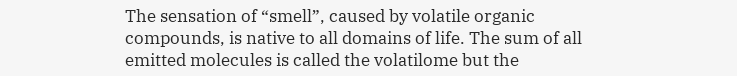The sensation of “smell”, caused by volatile organic compounds, is native to all domains of life. The sum of all emitted molecules is called the volatilome but the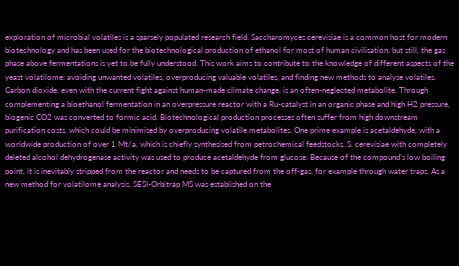exploration of microbial volatiles is a sparsely populated research field. Saccharomyces cerevisiae is a common host for modern biotechnology and has been used for the biotechnological production of ethanol for most of human civilisation, but still, the gas phase above fermentations is yet to be fully understood. This work aims to contribute to the knowledge of different aspects of the yeast volatilome: avoiding unwanted volatiles, overproducing valuable volatiles, and finding new methods to analyse volatiles. Carbon dioxide, even with the current fight against human-made climate change, is an often-neglected metabolite. Through complementing a bioethanol fermentation in an overpressure reactor with a Ru-catalyst in an organic phase and high H2 pressure, biogenic CO2 was converted to formic acid. Biotechnological production processes often suffer from high downstream purification costs, which could be minimised by overproducing volatile metabolites. One prime example is acetaldehyde, with a worldwide production of over 1 Mt/a, which is chiefly synthesised from petrochemical feedstocks. S. cerevisiae with completely deleted alcohol dehydrogenase activity was used to produce acetaldehyde from glucose. Because of the compound’s low boiling point, it is inevitably stripped from the reactor and needs to be captured from the off-gas, for example through water traps. As a new method for volatilome analysis, SESI-Orbitrap MS was established on the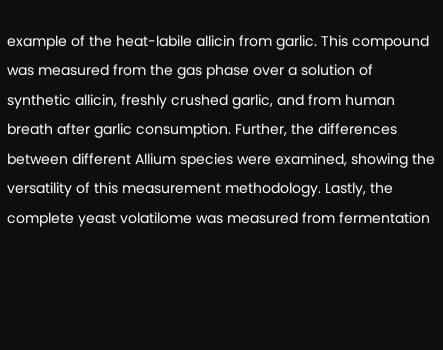example of the heat-labile allicin from garlic. This compound was measured from the gas phase over a solution of synthetic allicin, freshly crushed garlic, and from human breath after garlic consumption. Further, the differences between different Allium species were examined, showing the versatility of this measurement methodology. Lastly, the complete yeast volatilome was measured from fermentation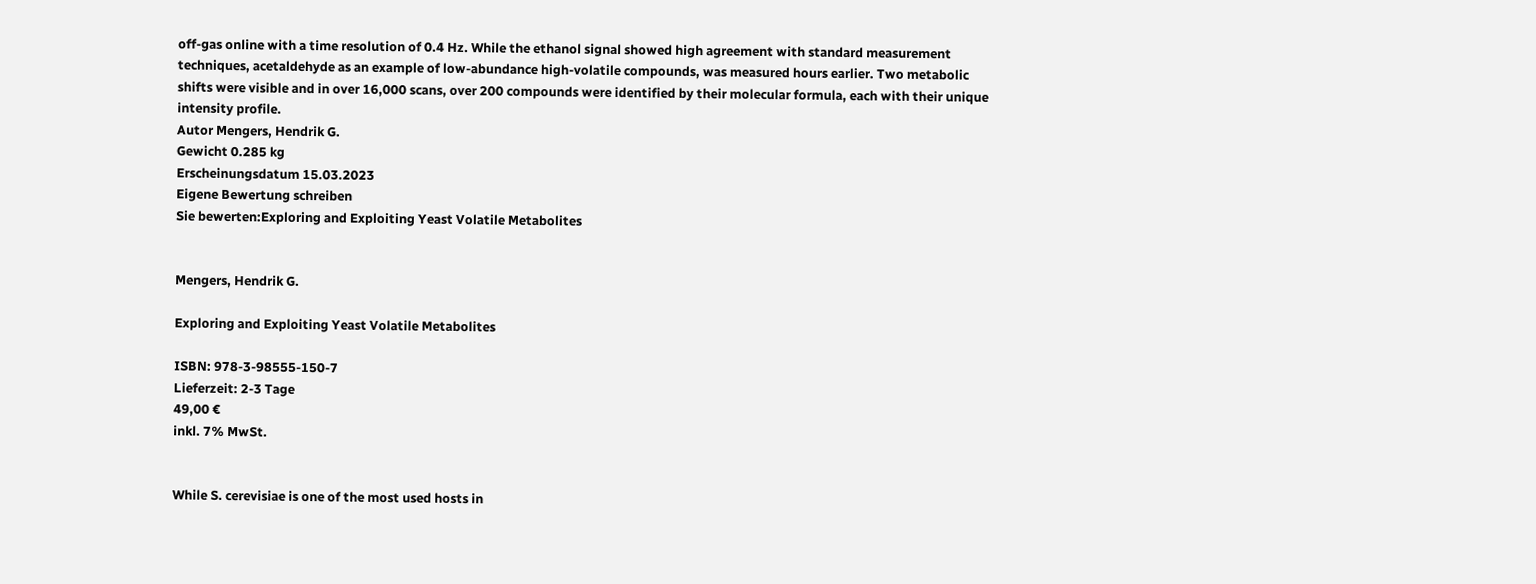off-gas online with a time resolution of 0.4 Hz. While the ethanol signal showed high agreement with standard measurement techniques, acetaldehyde as an example of low-abundance high-volatile compounds, was measured hours earlier. Two metabolic shifts were visible and in over 16,000 scans, over 200 compounds were identified by their molecular formula, each with their unique intensity profile.
Autor Mengers, Hendrik G.
Gewicht 0.285 kg
Erscheinungsdatum 15.03.2023
Eigene Bewertung schreiben
Sie bewerten:Exploring and Exploiting Yeast Volatile Metabolites


Mengers, Hendrik G.

Exploring and Exploiting Yeast Volatile Metabolites

ISBN: 978-3-98555-150-7
Lieferzeit: 2-3 Tage
49,00 €
inkl. 7% MwSt.


While S. cerevisiae is one of the most used hosts in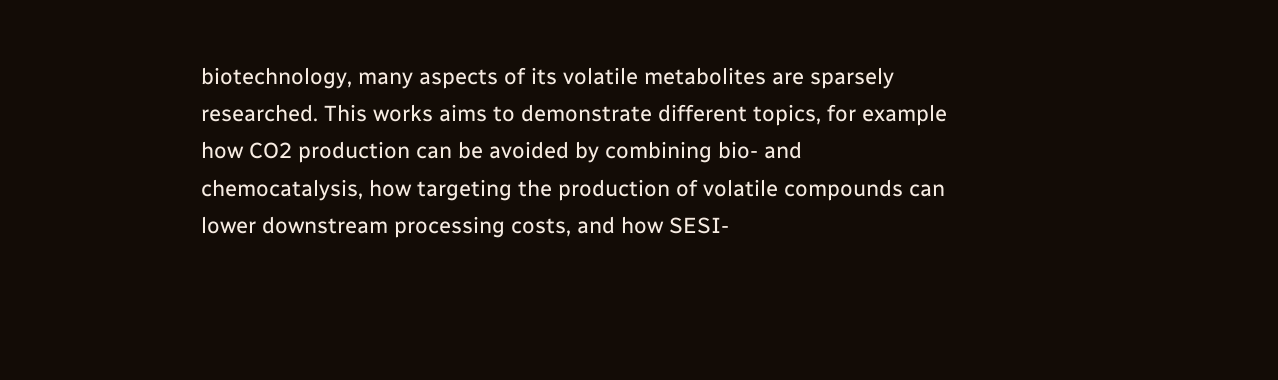biotechnology, many aspects of its volatile metabolites are sparsely researched. This works aims to demonstrate different topics, for example how CO2 production can be avoided by combining bio- and chemocatalysis, how targeting the production of volatile compounds can lower downstream processing costs, and how SESI-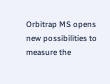Orbitrap MS opens new possibilities to measure the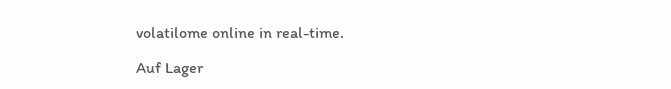volatilome online in real-time.

Auf Lager